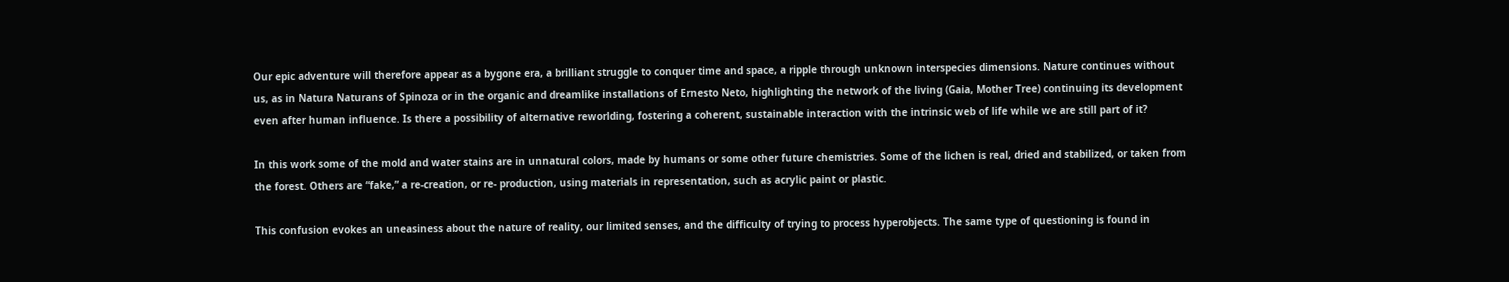Our epic adventure will therefore appear as a bygone era, a brilliant struggle to conquer time and space, a ripple through unknown interspecies dimensions. Nature continues without us, as in Natura Naturans of Spinoza or in the organic and dreamlike installations of Ernesto Neto, highlighting the network of the living (Gaia, Mother Tree) continuing its development even after human influence. Is there a possibility of alternative reworlding, fostering a coherent, sustainable interaction with the intrinsic web of life while we are still part of it?

In this work some of the mold and water stains are in unnatural colors, made by humans or some other future chemistries. Some of the lichen is real, dried and stabilized, or taken from the forest. Others are “fake,” a re-creation, or re- production, using materials in representation, such as acrylic paint or plastic.

This confusion evokes an uneasiness about the nature of reality, our limited senses, and the difficulty of trying to process hyperobjects. The same type of questioning is found in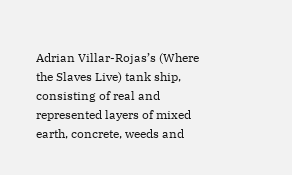Adrian Villar-Rojas’s (Where the Slaves Live) tank ship, consisting of real and represented layers of mixed earth, concrete, weeds and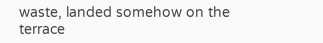waste, landed somehow on the terrace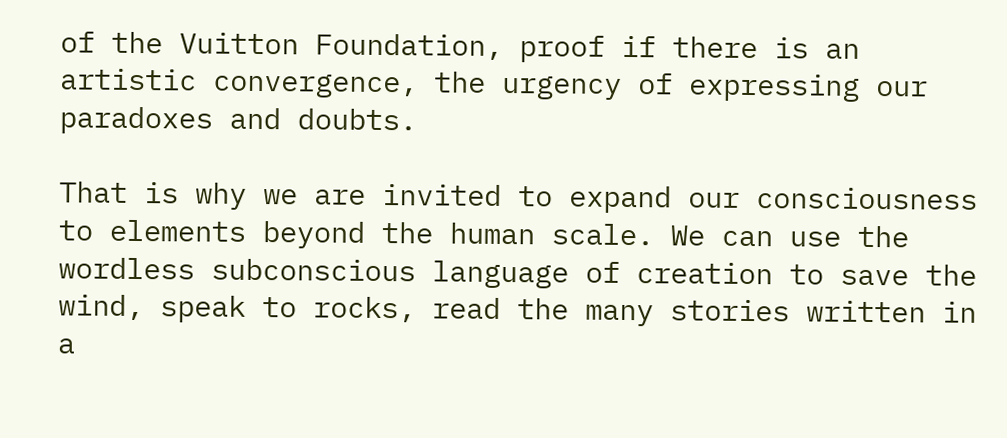of the Vuitton Foundation, proof if there is an artistic convergence, the urgency of expressing our paradoxes and doubts.

That is why we are invited to expand our consciousness to elements beyond the human scale. We can use the wordless subconscious language of creation to save the wind, speak to rocks, read the many stories written in a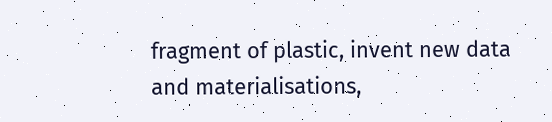fragment of plastic, invent new data and materialisations,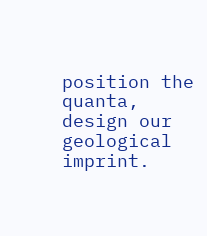position the quanta, design our geological imprint.